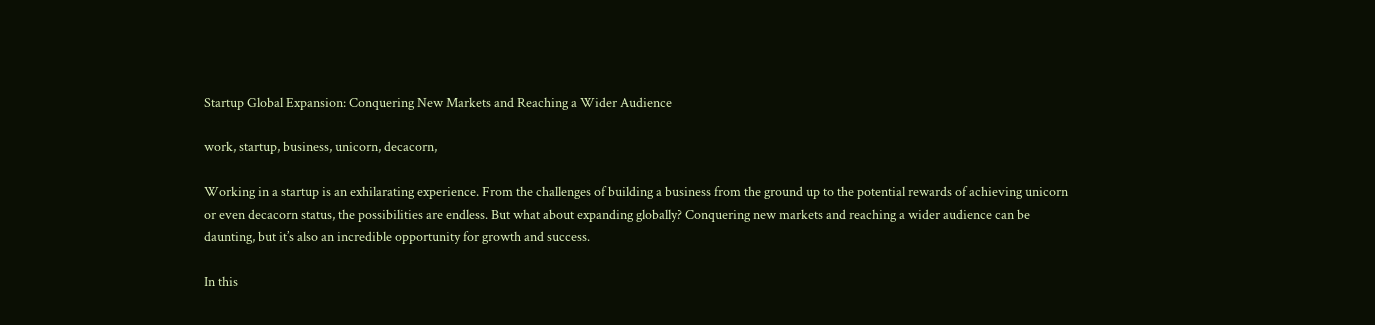Startup Global Expansion: Conquering New Markets and Reaching a Wider Audience

work, startup, business, unicorn, decacorn,

Working in a startup is an exhilarating experience. From the challenges of building a business from the ground up to the potential rewards of achieving unicorn or even decacorn status, the possibilities are endless. But what about expanding globally? Conquering new markets and reaching a wider audience can be daunting, but it’s also an incredible opportunity for growth and success.

In this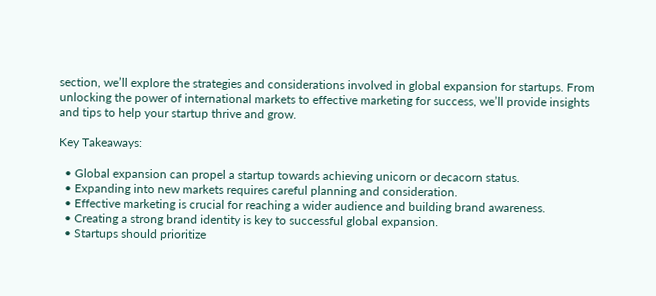section, we’ll explore the strategies and considerations involved in global expansion for startups. From unlocking the power of international markets to effective marketing for success, we’ll provide insights and tips to help your startup thrive and grow.

Key Takeaways:

  • Global expansion can propel a startup towards achieving unicorn or decacorn status.
  • Expanding into new markets requires careful planning and consideration.
  • Effective marketing is crucial for reaching a wider audience and building brand awareness.
  • Creating a strong brand identity is key to successful global expansion.
  • Startups should prioritize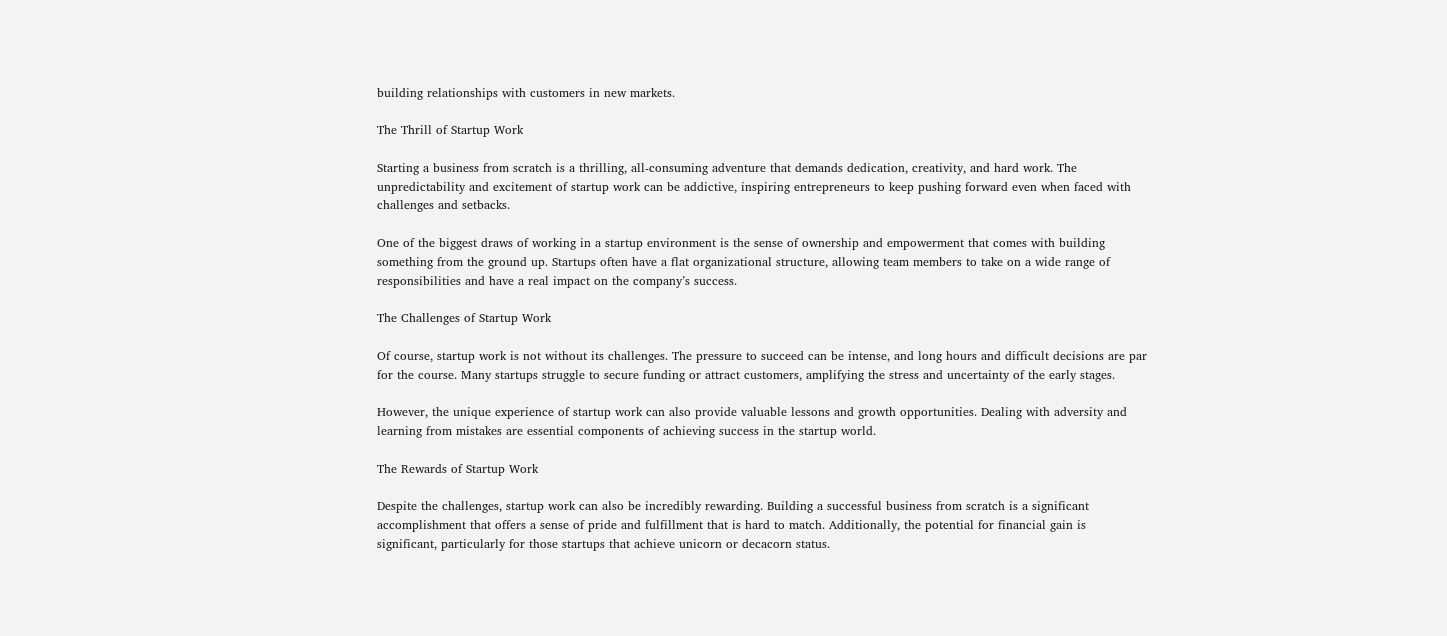building relationships with customers in new markets.

The Thrill of Startup Work

Starting a business from scratch is a thrilling, all-consuming adventure that demands dedication, creativity, and hard work. The unpredictability and excitement of startup work can be addictive, inspiring entrepreneurs to keep pushing forward even when faced with challenges and setbacks.

One of the biggest draws of working in a startup environment is the sense of ownership and empowerment that comes with building something from the ground up. Startups often have a flat organizational structure, allowing team members to take on a wide range of responsibilities and have a real impact on the company’s success.

The Challenges of Startup Work

Of course, startup work is not without its challenges. The pressure to succeed can be intense, and long hours and difficult decisions are par for the course. Many startups struggle to secure funding or attract customers, amplifying the stress and uncertainty of the early stages.

However, the unique experience of startup work can also provide valuable lessons and growth opportunities. Dealing with adversity and learning from mistakes are essential components of achieving success in the startup world.

The Rewards of Startup Work

Despite the challenges, startup work can also be incredibly rewarding. Building a successful business from scratch is a significant accomplishment that offers a sense of pride and fulfillment that is hard to match. Additionally, the potential for financial gain is significant, particularly for those startups that achieve unicorn or decacorn status.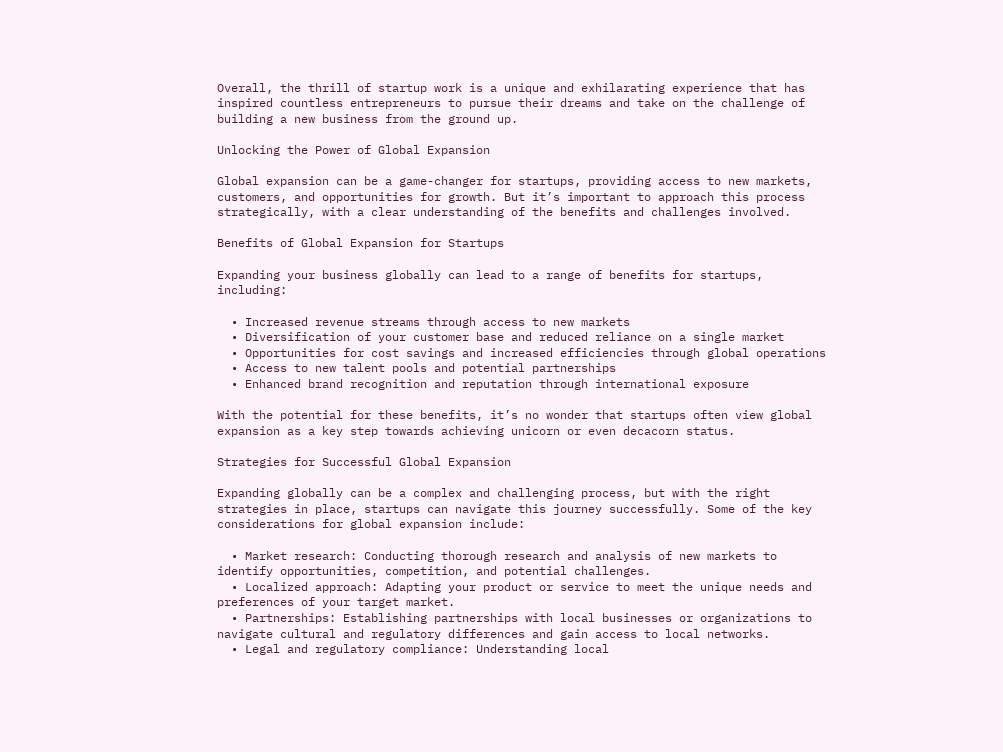Overall, the thrill of startup work is a unique and exhilarating experience that has inspired countless entrepreneurs to pursue their dreams and take on the challenge of building a new business from the ground up.

Unlocking the Power of Global Expansion

Global expansion can be a game-changer for startups, providing access to new markets, customers, and opportunities for growth. But it’s important to approach this process strategically, with a clear understanding of the benefits and challenges involved.

Benefits of Global Expansion for Startups

Expanding your business globally can lead to a range of benefits for startups, including:

  • Increased revenue streams through access to new markets
  • Diversification of your customer base and reduced reliance on a single market
  • Opportunities for cost savings and increased efficiencies through global operations
  • Access to new talent pools and potential partnerships
  • Enhanced brand recognition and reputation through international exposure

With the potential for these benefits, it’s no wonder that startups often view global expansion as a key step towards achieving unicorn or even decacorn status.

Strategies for Successful Global Expansion

Expanding globally can be a complex and challenging process, but with the right strategies in place, startups can navigate this journey successfully. Some of the key considerations for global expansion include:

  • Market research: Conducting thorough research and analysis of new markets to identify opportunities, competition, and potential challenges.
  • Localized approach: Adapting your product or service to meet the unique needs and preferences of your target market.
  • Partnerships: Establishing partnerships with local businesses or organizations to navigate cultural and regulatory differences and gain access to local networks.
  • Legal and regulatory compliance: Understanding local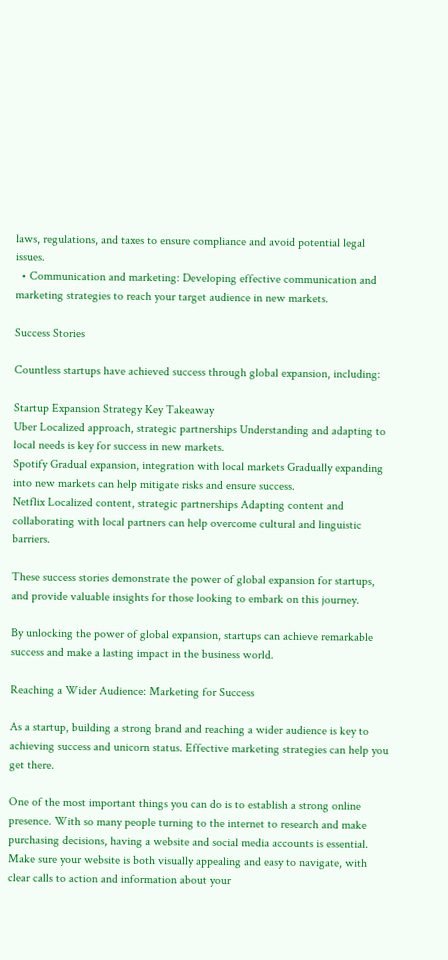laws, regulations, and taxes to ensure compliance and avoid potential legal issues.
  • Communication and marketing: Developing effective communication and marketing strategies to reach your target audience in new markets.

Success Stories

Countless startups have achieved success through global expansion, including:

Startup Expansion Strategy Key Takeaway
Uber Localized approach, strategic partnerships Understanding and adapting to local needs is key for success in new markets.
Spotify Gradual expansion, integration with local markets Gradually expanding into new markets can help mitigate risks and ensure success.
Netflix Localized content, strategic partnerships Adapting content and collaborating with local partners can help overcome cultural and linguistic barriers.

These success stories demonstrate the power of global expansion for startups, and provide valuable insights for those looking to embark on this journey.

By unlocking the power of global expansion, startups can achieve remarkable success and make a lasting impact in the business world.

Reaching a Wider Audience: Marketing for Success

As a startup, building a strong brand and reaching a wider audience is key to achieving success and unicorn status. Effective marketing strategies can help you get there.

One of the most important things you can do is to establish a strong online presence. With so many people turning to the internet to research and make purchasing decisions, having a website and social media accounts is essential. Make sure your website is both visually appealing and easy to navigate, with clear calls to action and information about your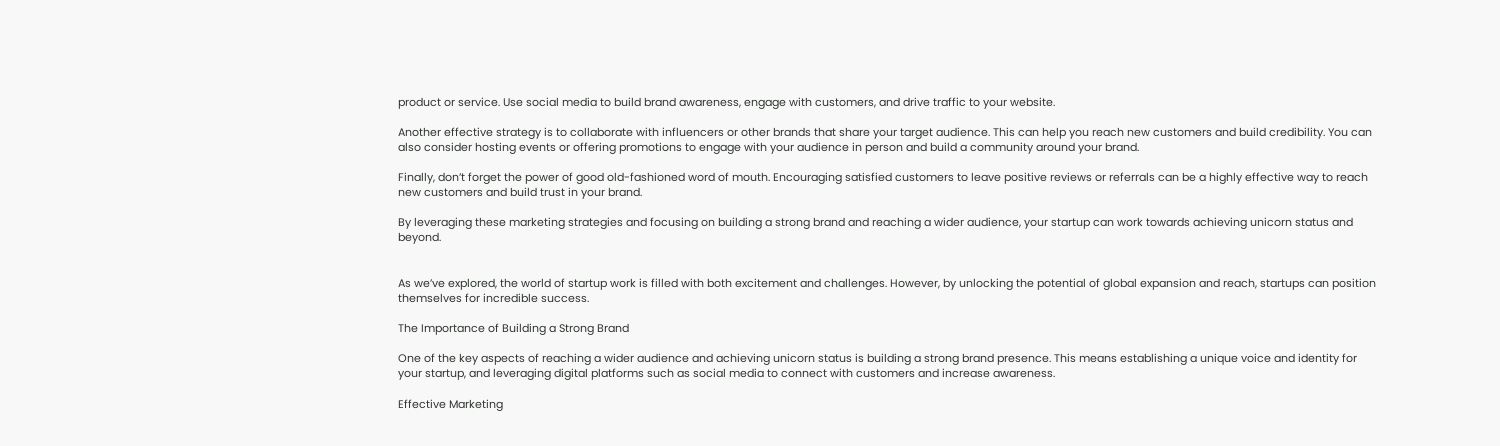product or service. Use social media to build brand awareness, engage with customers, and drive traffic to your website.

Another effective strategy is to collaborate with influencers or other brands that share your target audience. This can help you reach new customers and build credibility. You can also consider hosting events or offering promotions to engage with your audience in person and build a community around your brand.

Finally, don’t forget the power of good old-fashioned word of mouth. Encouraging satisfied customers to leave positive reviews or referrals can be a highly effective way to reach new customers and build trust in your brand.

By leveraging these marketing strategies and focusing on building a strong brand and reaching a wider audience, your startup can work towards achieving unicorn status and beyond.


As we’ve explored, the world of startup work is filled with both excitement and challenges. However, by unlocking the potential of global expansion and reach, startups can position themselves for incredible success.

The Importance of Building a Strong Brand

One of the key aspects of reaching a wider audience and achieving unicorn status is building a strong brand presence. This means establishing a unique voice and identity for your startup, and leveraging digital platforms such as social media to connect with customers and increase awareness.

Effective Marketing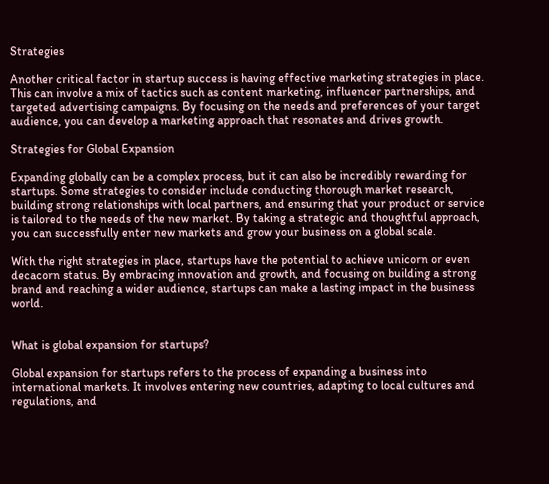Strategies

Another critical factor in startup success is having effective marketing strategies in place. This can involve a mix of tactics such as content marketing, influencer partnerships, and targeted advertising campaigns. By focusing on the needs and preferences of your target audience, you can develop a marketing approach that resonates and drives growth.

Strategies for Global Expansion

Expanding globally can be a complex process, but it can also be incredibly rewarding for startups. Some strategies to consider include conducting thorough market research, building strong relationships with local partners, and ensuring that your product or service is tailored to the needs of the new market. By taking a strategic and thoughtful approach, you can successfully enter new markets and grow your business on a global scale.

With the right strategies in place, startups have the potential to achieve unicorn or even decacorn status. By embracing innovation and growth, and focusing on building a strong brand and reaching a wider audience, startups can make a lasting impact in the business world.


What is global expansion for startups?

Global expansion for startups refers to the process of expanding a business into international markets. It involves entering new countries, adapting to local cultures and regulations, and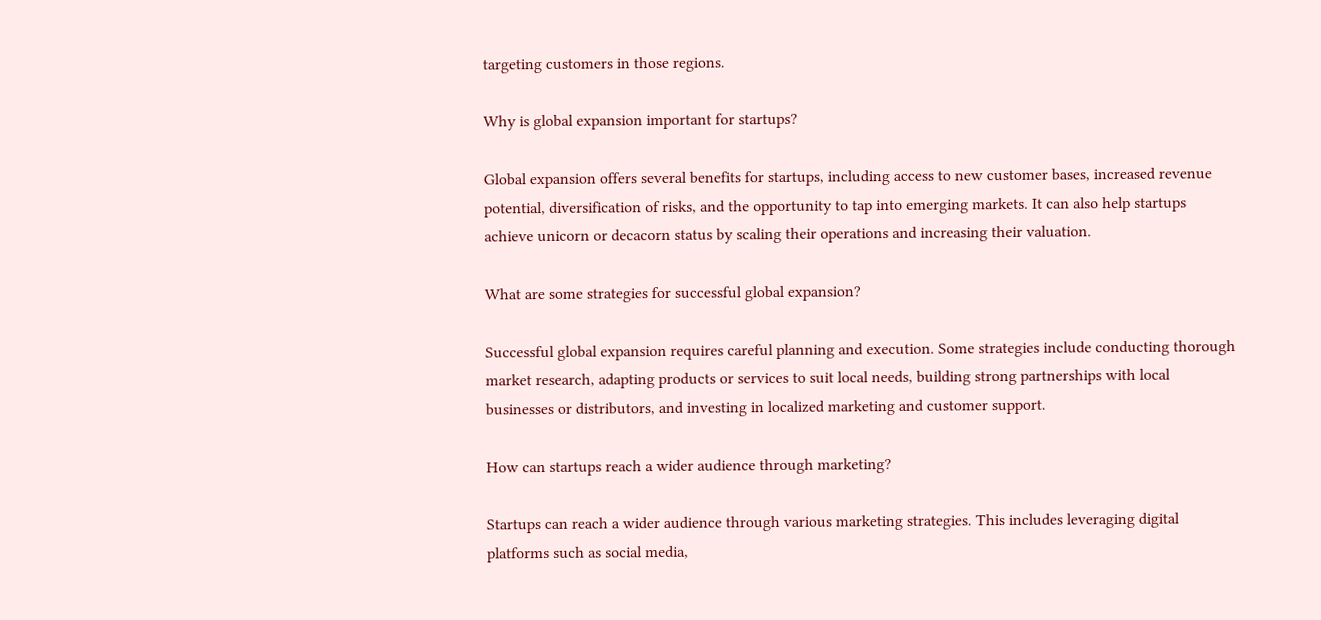targeting customers in those regions.

Why is global expansion important for startups?

Global expansion offers several benefits for startups, including access to new customer bases, increased revenue potential, diversification of risks, and the opportunity to tap into emerging markets. It can also help startups achieve unicorn or decacorn status by scaling their operations and increasing their valuation.

What are some strategies for successful global expansion?

Successful global expansion requires careful planning and execution. Some strategies include conducting thorough market research, adapting products or services to suit local needs, building strong partnerships with local businesses or distributors, and investing in localized marketing and customer support.

How can startups reach a wider audience through marketing?

Startups can reach a wider audience through various marketing strategies. This includes leveraging digital platforms such as social media,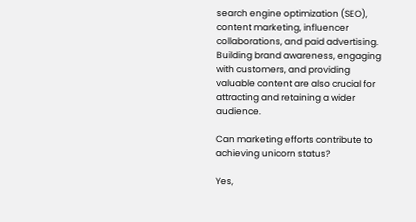search engine optimization (SEO), content marketing, influencer collaborations, and paid advertising. Building brand awareness, engaging with customers, and providing valuable content are also crucial for attracting and retaining a wider audience.

Can marketing efforts contribute to achieving unicorn status?

Yes,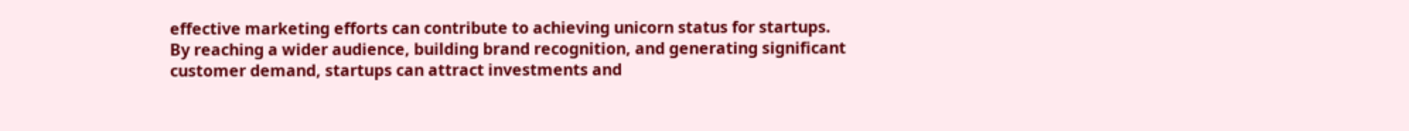effective marketing efforts can contribute to achieving unicorn status for startups. By reaching a wider audience, building brand recognition, and generating significant customer demand, startups can attract investments and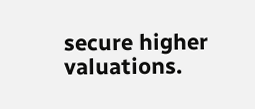secure higher valuations.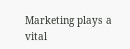Marketing plays a vital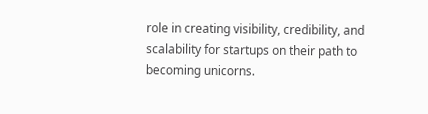role in creating visibility, credibility, and scalability for startups on their path to becoming unicorns.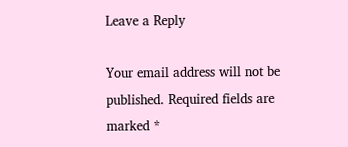Leave a Reply

Your email address will not be published. Required fields are marked *